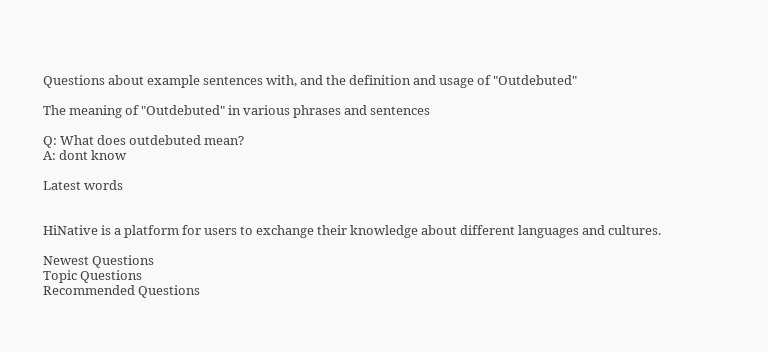Questions about example sentences with, and the definition and usage of "Outdebuted"

The meaning of "Outdebuted" in various phrases and sentences

Q: What does outdebuted mean?
A: dont know

Latest words


HiNative is a platform for users to exchange their knowledge about different languages and cultures.

Newest Questions
Topic Questions
Recommended Questions